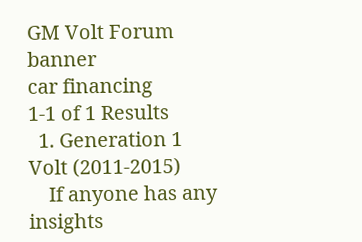GM Volt Forum banner
car financing
1-1 of 1 Results
  1. Generation 1 Volt (2011-2015)
    If anyone has any insights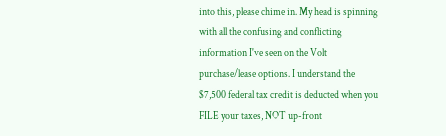into this, please chime in. My head is spinning with all the confusing and conflicting information I've seen on the Volt purchase/lease options. I understand the $7,500 federal tax credit is deducted when you FILE your taxes, NOT up-front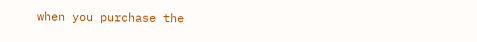when you purchase the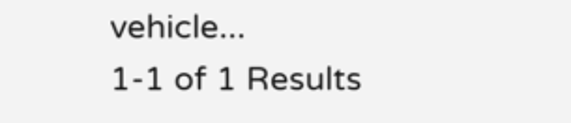vehicle...
1-1 of 1 Results